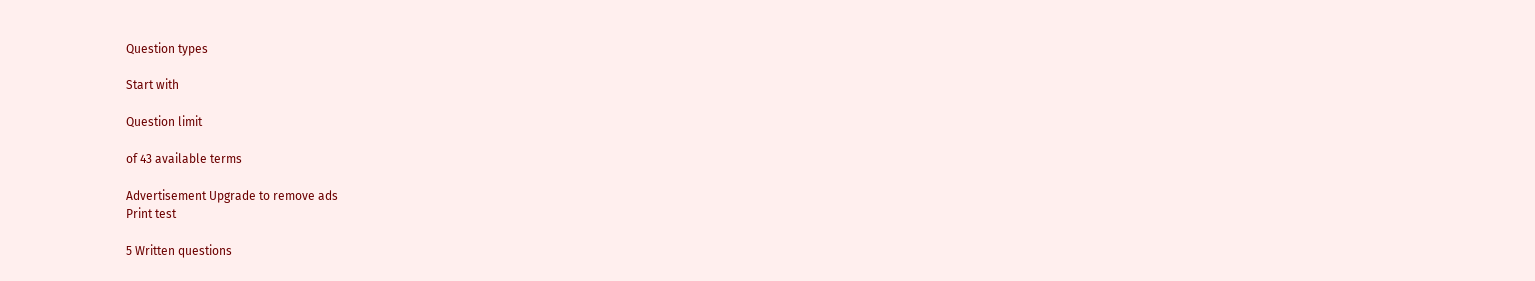Question types

Start with

Question limit

of 43 available terms

Advertisement Upgrade to remove ads
Print test

5 Written questions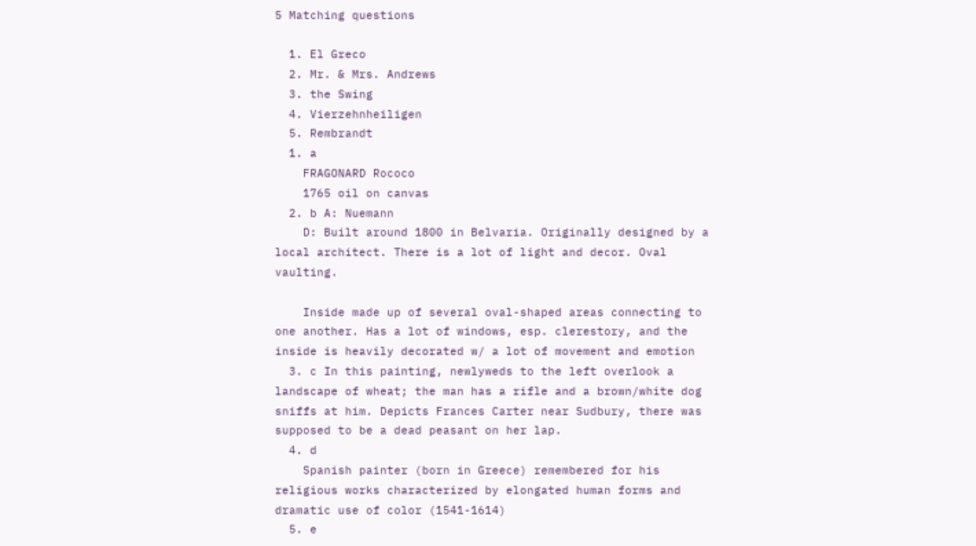5 Matching questions

  1. El Greco
  2. Mr. & Mrs. Andrews
  3. the Swing
  4. Vierzehnheiligen
  5. Rembrandt
  1. a
    FRAGONARD Rococo
    1765 oil on canvas
  2. b A: Nuemann
    D: Built around 1800 in Belvaria. Originally designed by a local architect. There is a lot of light and decor. Oval vaulting.

    Inside made up of several oval-shaped areas connecting to one another. Has a lot of windows, esp. clerestory, and the inside is heavily decorated w/ a lot of movement and emotion
  3. c In this painting, newlyweds to the left overlook a landscape of wheat; the man has a rifle and a brown/white dog sniffs at him. Depicts Frances Carter near Sudbury, there was supposed to be a dead peasant on her lap.
  4. d
    Spanish painter (born in Greece) remembered for his religious works characterized by elongated human forms and dramatic use of color (1541-1614)
  5. e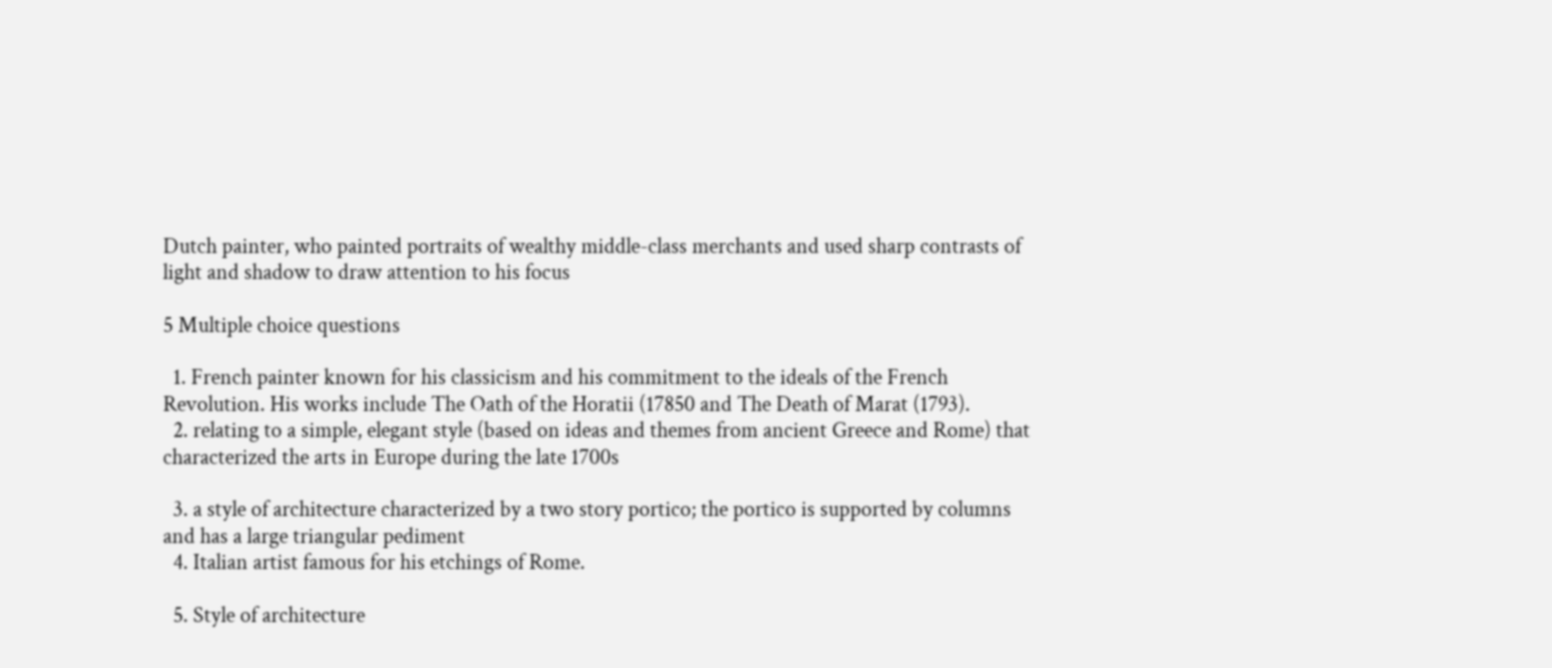Dutch painter, who painted portraits of wealthy middle-class merchants and used sharp contrasts of light and shadow to draw attention to his focus

5 Multiple choice questions

  1. French painter known for his classicism and his commitment to the ideals of the French Revolution. His works include The Oath of the Horatii (17850 and The Death of Marat (1793).
  2. relating to a simple, elegant style (based on ideas and themes from ancient Greece and Rome) that characterized the arts in Europe during the late 1700s

  3. a style of architecture characterized by a two story portico; the portico is supported by columns and has a large triangular pediment
  4. Italian artist famous for his etchings of Rome.

  5. Style of architecture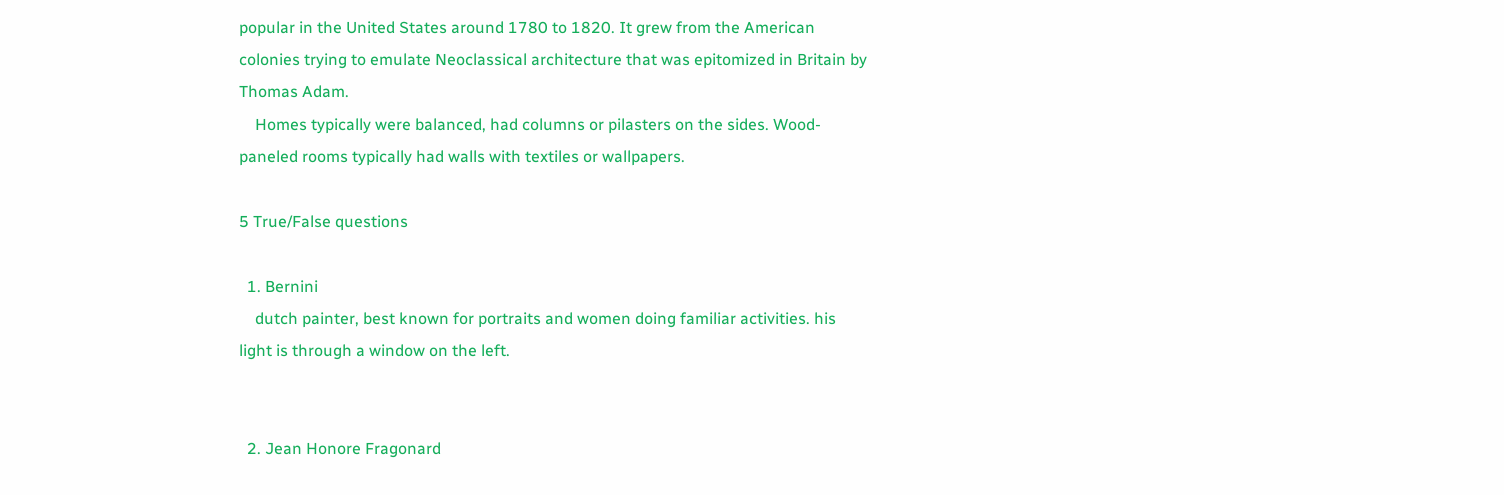popular in the United States around 1780 to 1820. It grew from the American colonies trying to emulate Neoclassical architecture that was epitomized in Britain by Thomas Adam.
    Homes typically were balanced, had columns or pilasters on the sides. Wood-paneled rooms typically had walls with textiles or wallpapers.

5 True/False questions

  1. Bernini
    dutch painter, best known for portraits and women doing familiar activities. his light is through a window on the left.


  2. Jean Honore Fragonard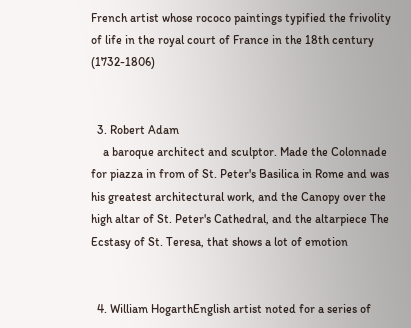French artist whose rococo paintings typified the frivolity of life in the royal court of France in the 18th century (1732-1806)


  3. Robert Adam
    a baroque architect and sculptor. Made the Colonnade for piazza in from of St. Peter's Basilica in Rome and was his greatest architectural work, and the Canopy over the high altar of St. Peter's Cathedral, and the altarpiece The Ecstasy of St. Teresa, that shows a lot of emotion


  4. William HogarthEnglish artist noted for a series of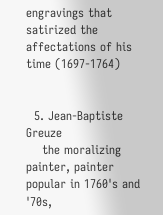engravings that satirized the affectations of his time (1697-1764)


  5. Jean-Baptiste Greuze
    the moralizing painter, painter popular in 1760's and '70s,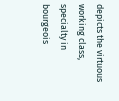depicts the virtuous working class, specialty in bourgeois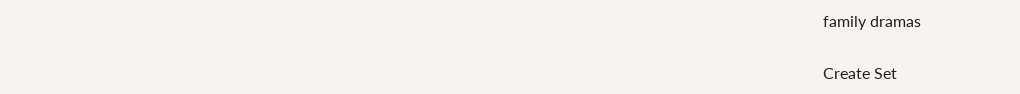family dramas


Create Set